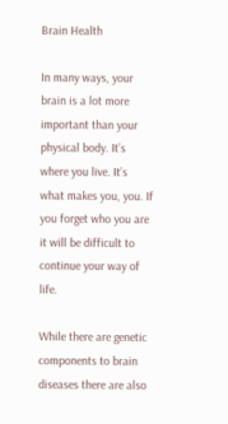Brain Health

In many ways, your brain is a lot more important than your physical body. It’s where you live. It’s what makes you, you. If you forget who you are it will be difficult to continue your way of life.

While there are genetic components to brain diseases there are also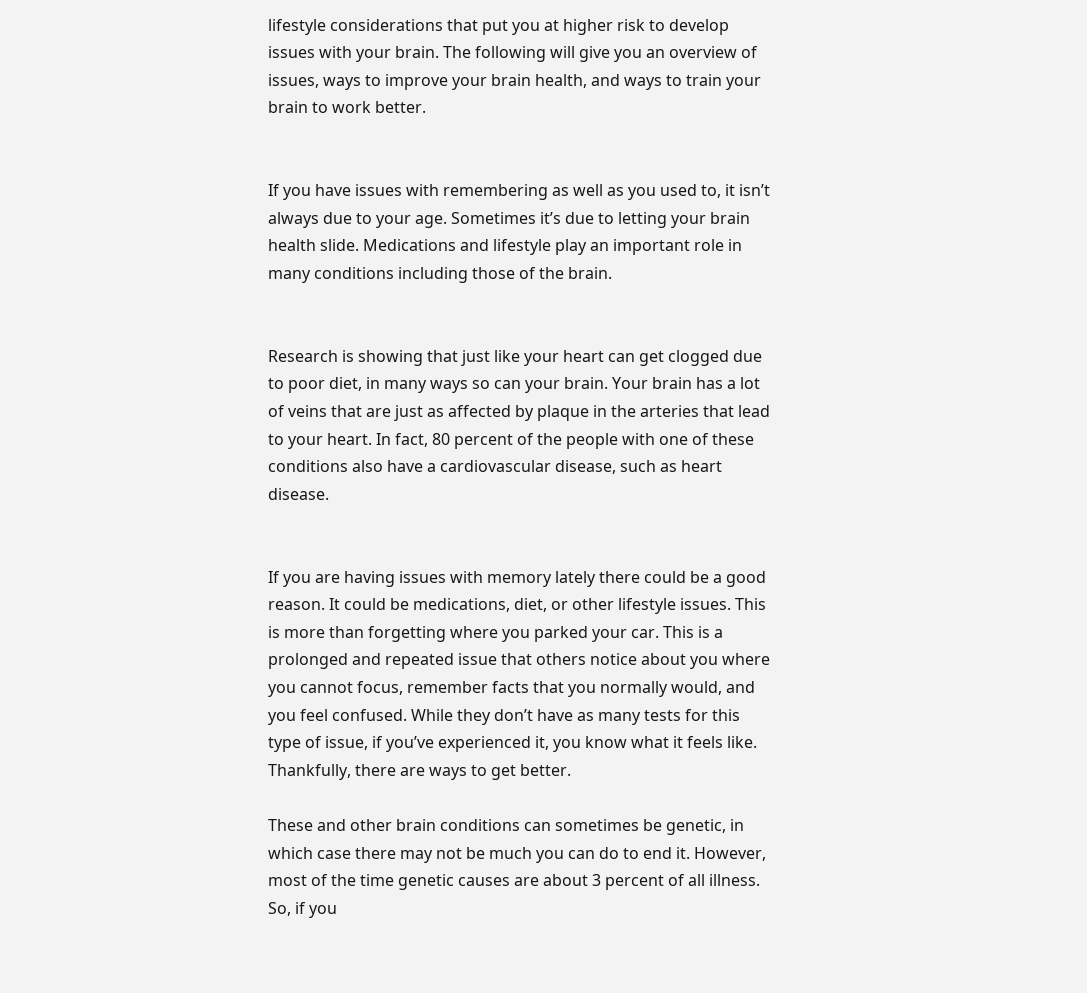lifestyle considerations that put you at higher risk to develop issues with your brain. The following will give you an overview of issues, ways to improve your brain health, and ways to train your brain to work better.


If you have issues with remembering as well as you used to, it isn’t always due to your age. Sometimes it’s due to letting your brain health slide. Medications and lifestyle play an important role in many conditions including those of the brain.


Research is showing that just like your heart can get clogged due to poor diet, in many ways so can your brain. Your brain has a lot of veins that are just as affected by plaque in the arteries that lead to your heart. In fact, 80 percent of the people with one of these conditions also have a cardiovascular disease, such as heart disease.


If you are having issues with memory lately there could be a good reason. It could be medications, diet, or other lifestyle issues. This is more than forgetting where you parked your car. This is a prolonged and repeated issue that others notice about you where you cannot focus, remember facts that you normally would, and you feel confused. While they don’t have as many tests for this type of issue, if you’ve experienced it, you know what it feels like. Thankfully, there are ways to get better.

These and other brain conditions can sometimes be genetic, in which case there may not be much you can do to end it. However, most of the time genetic causes are about 3 percent of all illness. So, if you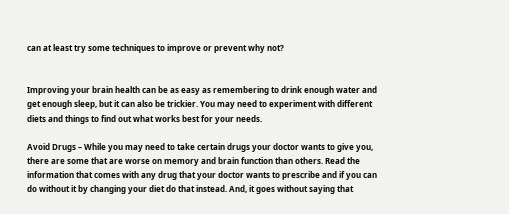can at least try some techniques to improve or prevent why not?


Improving your brain health can be as easy as remembering to drink enough water and get enough sleep, but it can also be trickier. You may need to experiment with different diets and things to find out what works best for your needs.

Avoid Drugs – While you may need to take certain drugs your doctor wants to give you, there are some that are worse on memory and brain function than others. Read the information that comes with any drug that your doctor wants to prescribe and if you can do without it by changing your diet do that instead. And, it goes without saying that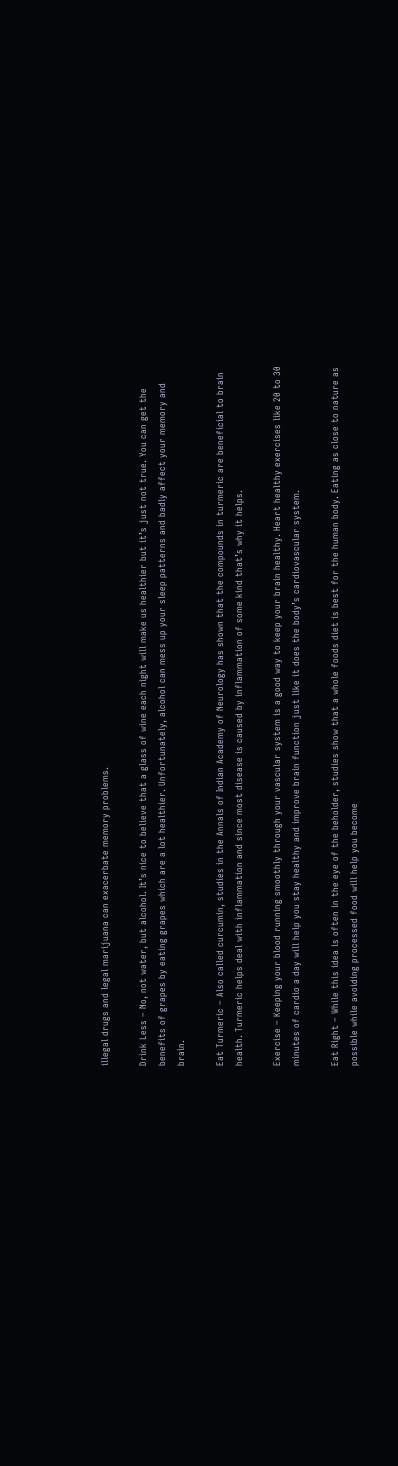illegal drugs and legal marijuana can exacerbate memory problems.

Drink Less – No, not water, but alcohol. It’s nice to believe that a glass of wine each night will make us healthier but it’s just not true. You can get the benefits of grapes by eating grapes which are a lot healthier. Unfortunately, alcohol can mess up your sleep patterns and badly affect your memory and brain.

Eat Turmeric – Also called curcumin, studies in the Annals of Indian Academy of Neurology has shown that the compounds in turmeric are beneficial to brain health. Turmeric helps deal with inflammation and since most disease is caused by inflammation of some kind that’s why it helps.

Exercise – Keeping your blood running smoothly through your vascular system is a good way to keep your brain healthy. Heart healthy exercises like 20 to 30 minutes of cardio a day will help you stay healthy and improve brain function just like it does the body’s cardiovascular system.

Eat Right – While this idea is often in the eye of the beholder, studies show that a whole foods diet is best for the human body. Eating as close to nature as possible while avoiding processed food will help you become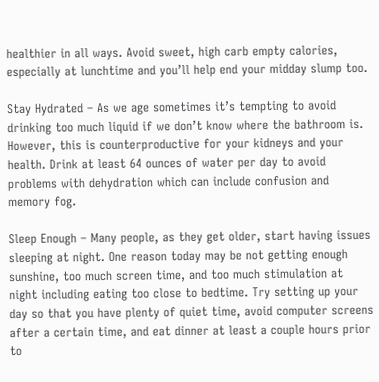healthier in all ways. Avoid sweet, high carb empty calories, especially at lunchtime and you’ll help end your midday slump too.

Stay Hydrated – As we age sometimes it’s tempting to avoid drinking too much liquid if we don’t know where the bathroom is. However, this is counterproductive for your kidneys and your health. Drink at least 64 ounces of water per day to avoid problems with dehydration which can include confusion and memory fog.

Sleep Enough – Many people, as they get older, start having issues sleeping at night. One reason today may be not getting enough sunshine, too much screen time, and too much stimulation at night including eating too close to bedtime. Try setting up your day so that you have plenty of quiet time, avoid computer screens after a certain time, and eat dinner at least a couple hours prior to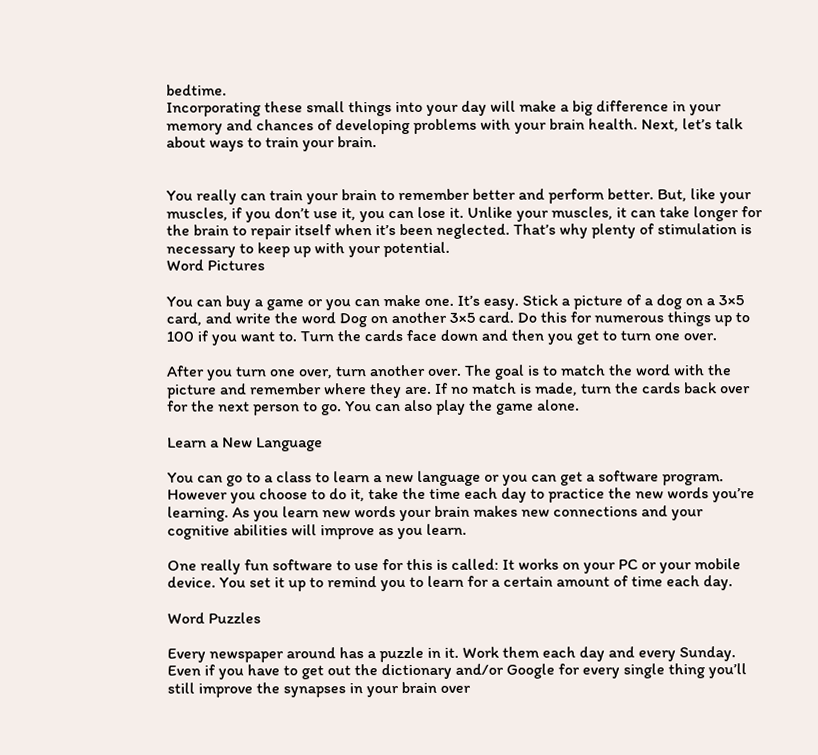bedtime.
Incorporating these small things into your day will make a big difference in your memory and chances of developing problems with your brain health. Next, let’s talk about ways to train your brain.


You really can train your brain to remember better and perform better. But, like your muscles, if you don’t use it, you can lose it. Unlike your muscles, it can take longer for the brain to repair itself when it’s been neglected. That’s why plenty of stimulation is necessary to keep up with your potential.
Word Pictures

You can buy a game or you can make one. It’s easy. Stick a picture of a dog on a 3×5 card, and write the word Dog on another 3×5 card. Do this for numerous things up to 100 if you want to. Turn the cards face down and then you get to turn one over.

After you turn one over, turn another over. The goal is to match the word with the picture and remember where they are. If no match is made, turn the cards back over for the next person to go. You can also play the game alone.

Learn a New Language

You can go to a class to learn a new language or you can get a software program. However you choose to do it, take the time each day to practice the new words you’re learning. As you learn new words your brain makes new connections and your cognitive abilities will improve as you learn.

One really fun software to use for this is called: It works on your PC or your mobile device. You set it up to remind you to learn for a certain amount of time each day.

Word Puzzles

Every newspaper around has a puzzle in it. Work them each day and every Sunday. Even if you have to get out the dictionary and/or Google for every single thing you’ll still improve the synapses in your brain over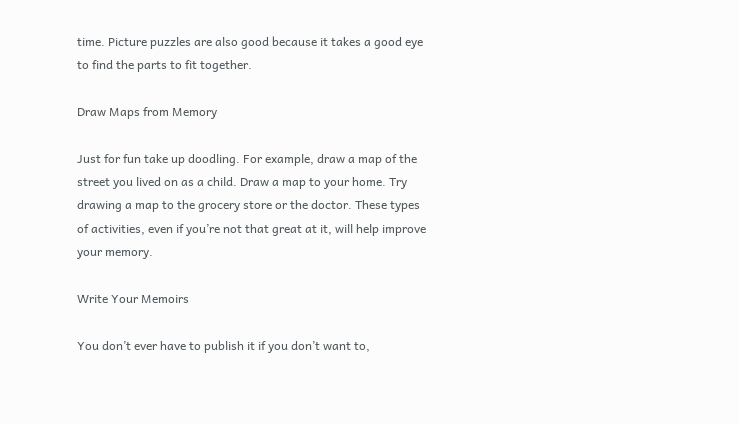time. Picture puzzles are also good because it takes a good eye to find the parts to fit together.

Draw Maps from Memory

Just for fun take up doodling. For example, draw a map of the street you lived on as a child. Draw a map to your home. Try drawing a map to the grocery store or the doctor. These types of activities, even if you’re not that great at it, will help improve your memory.

Write Your Memoirs

You don’t ever have to publish it if you don’t want to,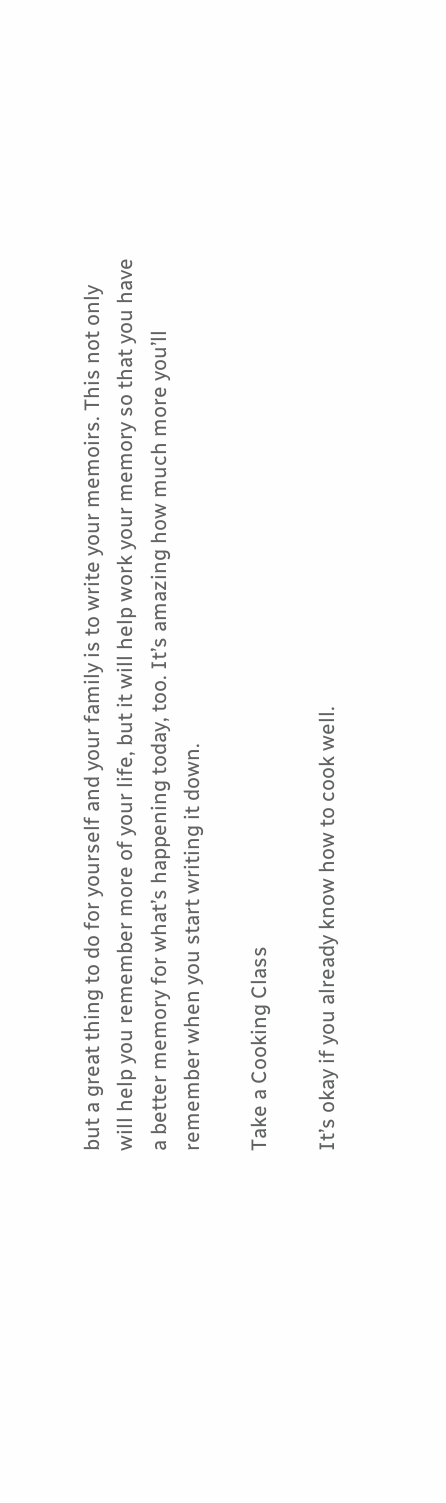but a great thing to do for yourself and your family is to write your memoirs. This not only will help you remember more of your life, but it will help work your memory so that you have a better memory for what’s happening today, too. It’s amazing how much more you’ll remember when you start writing it down.

Take a Cooking Class

It’s okay if you already know how to cook well.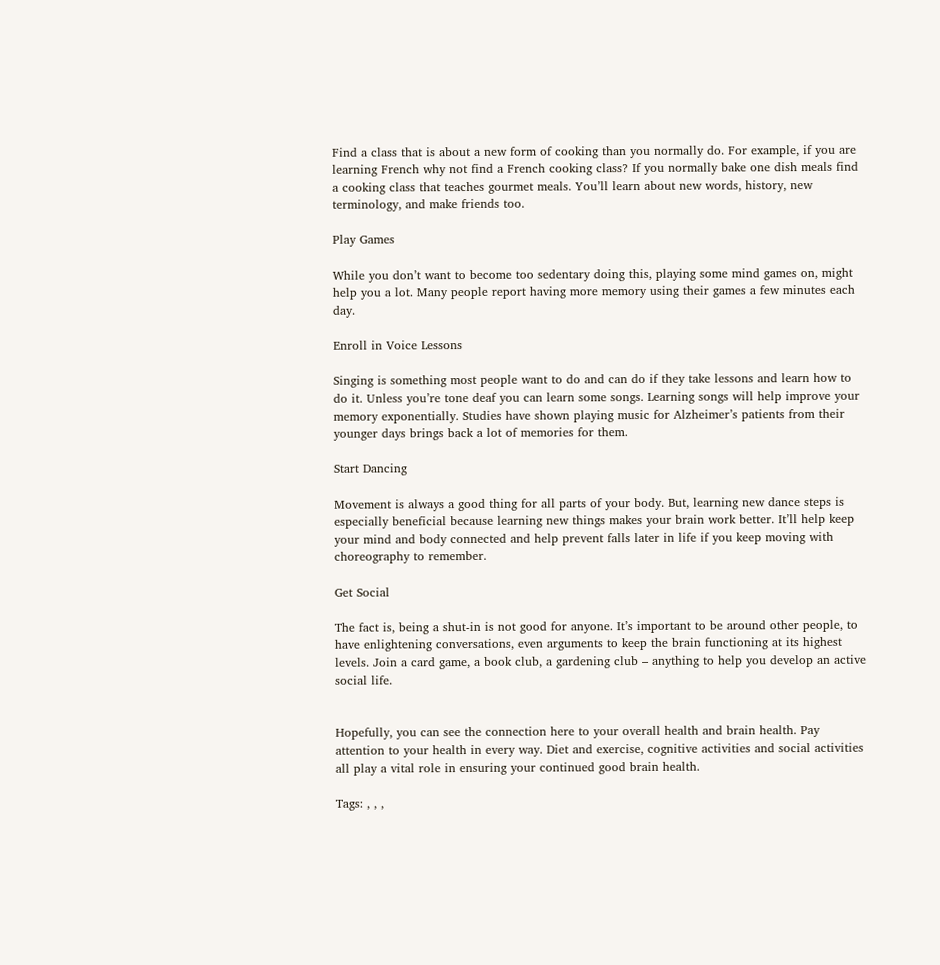Find a class that is about a new form of cooking than you normally do. For example, if you are learning French why not find a French cooking class? If you normally bake one dish meals find a cooking class that teaches gourmet meals. You’ll learn about new words, history, new terminology, and make friends too.

Play Games

While you don’t want to become too sedentary doing this, playing some mind games on, might help you a lot. Many people report having more memory using their games a few minutes each day.

Enroll in Voice Lessons

Singing is something most people want to do and can do if they take lessons and learn how to do it. Unless you’re tone deaf you can learn some songs. Learning songs will help improve your memory exponentially. Studies have shown playing music for Alzheimer’s patients from their younger days brings back a lot of memories for them.

Start Dancing

Movement is always a good thing for all parts of your body. But, learning new dance steps is especially beneficial because learning new things makes your brain work better. It’ll help keep your mind and body connected and help prevent falls later in life if you keep moving with choreography to remember.

Get Social

The fact is, being a shut-in is not good for anyone. It’s important to be around other people, to have enlightening conversations, even arguments to keep the brain functioning at its highest levels. Join a card game, a book club, a gardening club – anything to help you develop an active social life.


Hopefully, you can see the connection here to your overall health and brain health. Pay attention to your health in every way. Diet and exercise, cognitive activities and social activities all play a vital role in ensuring your continued good brain health.

Tags: , , ,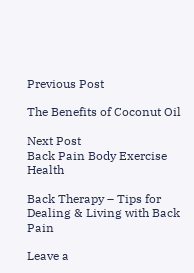Previous Post

The Benefits of Coconut Oil

Next Post
Back Pain Body Exercise Health

Back Therapy – Tips for Dealing & Living with Back Pain

Leave a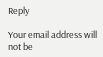Reply

Your email address will not be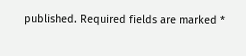published. Required fields are marked *